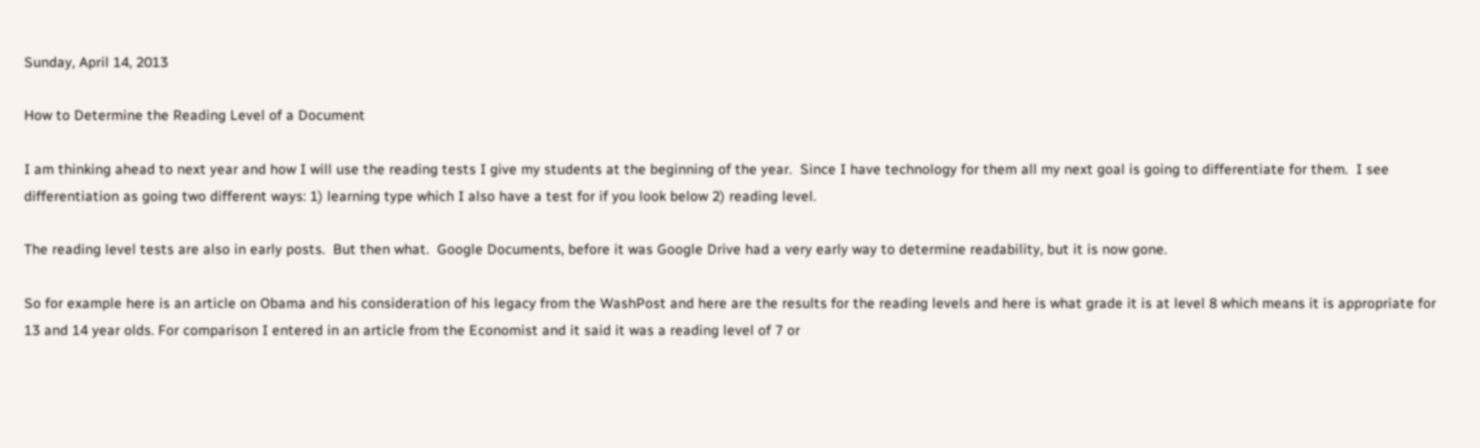Sunday, April 14, 2013

How to Determine the Reading Level of a Document

I am thinking ahead to next year and how I will use the reading tests I give my students at the beginning of the year.  Since I have technology for them all my next goal is going to differentiate for them.  I see differentiation as going two different ways: 1) learning type which I also have a test for if you look below 2) reading level.

The reading level tests are also in early posts.  But then what.  Google Documents, before it was Google Drive had a very early way to determine readability, but it is now gone.

So for example here is an article on Obama and his consideration of his legacy from the WashPost and here are the results for the reading levels and here is what grade it is at level 8 which means it is appropriate for 13 and 14 year olds. For comparison I entered in an article from the Economist and it said it was a reading level of 7 or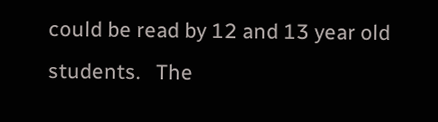could be read by 12 and 13 year old students.   The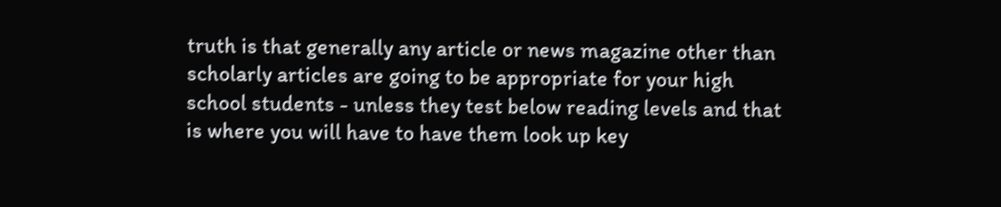truth is that generally any article or news magazine other than scholarly articles are going to be appropriate for your high school students - unless they test below reading levels and that is where you will have to have them look up key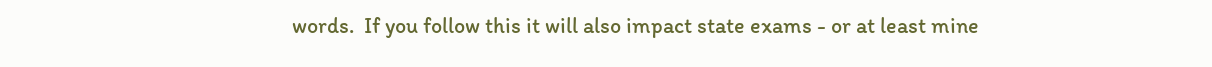words.  If you follow this it will also impact state exams - or at least mine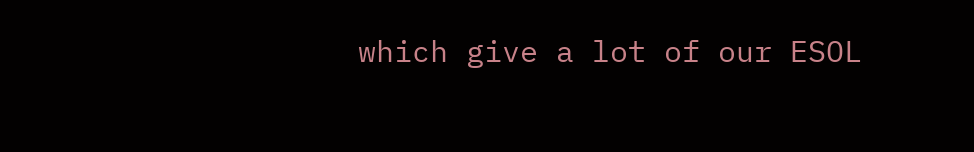which give a lot of our ESOL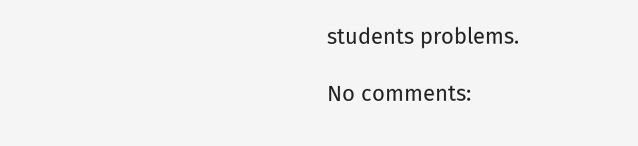students problems.

No comments: